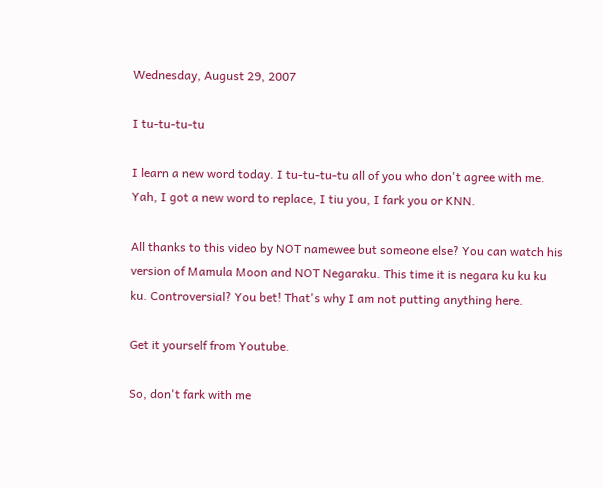Wednesday, August 29, 2007

I tu-tu-tu-tu

I learn a new word today. I tu-tu-tu-tu all of you who don't agree with me. Yah, I got a new word to replace, I tiu you, I fark you or KNN.

All thanks to this video by NOT namewee but someone else? You can watch his version of Mamula Moon and NOT Negaraku. This time it is negara ku ku ku ku. Controversial? You bet! That's why I am not putting anything here.

Get it yourself from Youtube.

So, don't fark with me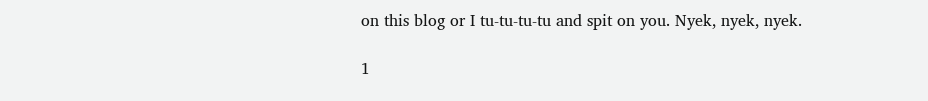on this blog or I tu-tu-tu-tu and spit on you. Nyek, nyek, nyek.

1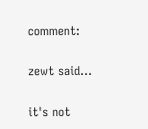comment:

zewt said...

it's not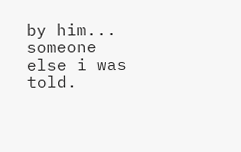by him... someone else i was told.